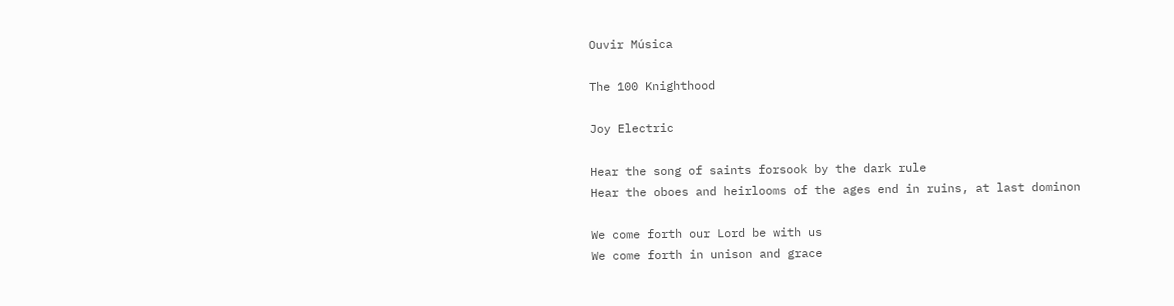Ouvir Música

The 100 Knighthood

Joy Electric

Hear the song of saints forsook by the dark rule
Hear the oboes and heirlooms of the ages end in ruins, at last dominon

We come forth our Lord be with us
We come forth in unison and grace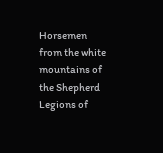Horsemen from the white mountains of the Shepherd
Legions of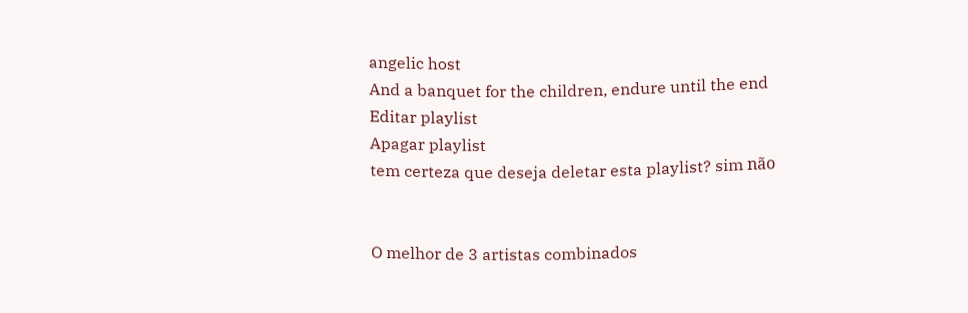angelic host
And a banquet for the children, endure until the end
Editar playlist
Apagar playlist
tem certeza que deseja deletar esta playlist? sim não


O melhor de 3 artistas combinados